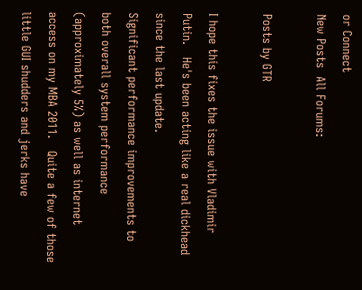or Connect
New Posts  All Forums:

Posts by GTR

I hope this fixes the issue with Vladimir Putin.   He's been acting like a real dickhead since the last update.
Significant performance improvements to both overall system performance (approximately 5%) as well as internet access on my MBA 2011.   Quite a few of those little GUI shudders and jerks have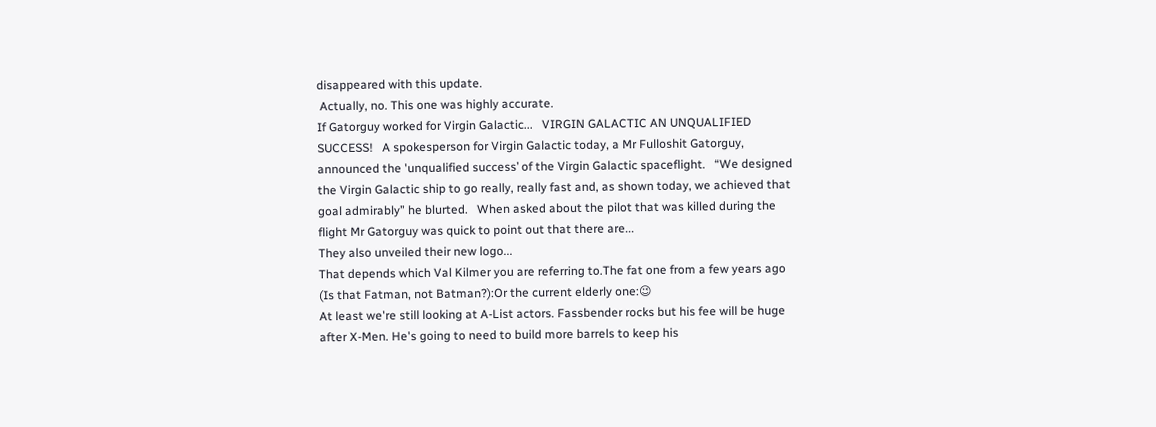disappeared with this update.
 Actually, no. This one was highly accurate.
If Gatorguy worked for Virgin Galactic...   VIRGIN GALACTIC AN UNQUALIFIED SUCCESS!   A spokesperson for Virgin Galactic today, a Mr Fulloshit Gatorguy, announced the 'unqualified success’ of the Virgin Galactic spaceflight.   “We designed the Virgin Galactic ship to go really, really fast and, as shown today, we achieved that goal admirably” he blurted.   When asked about the pilot that was killed during the flight Mr Gatorguy was quick to point out that there are...
They also unveiled their new logo...
That depends which Val Kilmer you are referring to.The fat one from a few years ago (Is that Fatman, not Batman?):Or the current elderly one:😉
At least we're still looking at A-List actors. Fassbender rocks but his fee will be huge after X-Men. He's going to need to build more barrels to keep his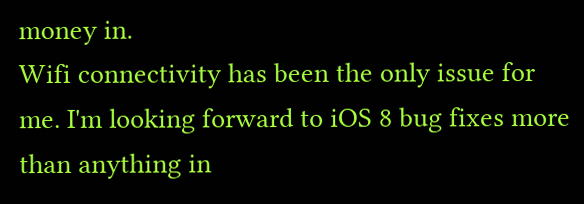money in.
Wifi connectivity has been the only issue for me. I'm looking forward to iOS 8 bug fixes more than anything in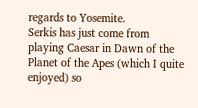regards to Yosemite.
Serkis has just come from playing Caesar in Dawn of the Planet of the Apes (which I quite enjoyed) so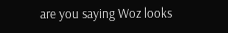are you saying Woz looks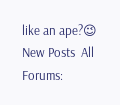like an ape?😉
New Posts  All Forums: